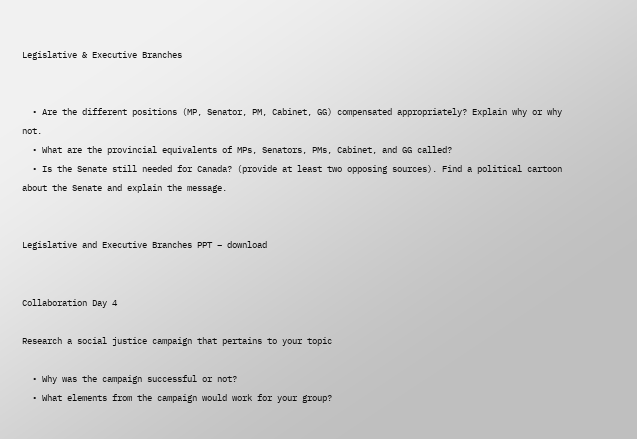Legislative & Executive Branches


  • Are the different positions (MP, Senator, PM, Cabinet, GG) compensated appropriately? Explain why or why not.
  • What are the provincial equivalents of MPs, Senators, PMs, Cabinet, and GG called?
  • Is the Senate still needed for Canada? (provide at least two opposing sources). Find a political cartoon about the Senate and explain the message.


Legislative and Executive Branches PPT – download


Collaboration Day 4

Research a social justice campaign that pertains to your topic

  • Why was the campaign successful or not?
  • What elements from the campaign would work for your group?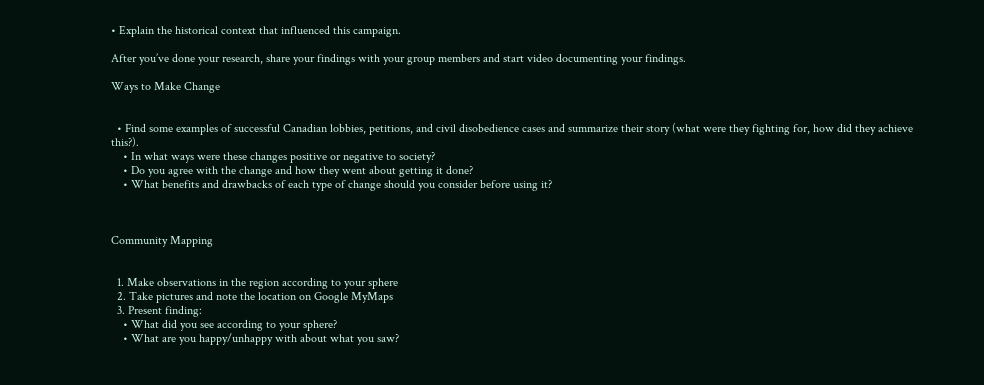• Explain the historical context that influenced this campaign.

After you’ve done your research, share your findings with your group members and start video documenting your findings.

Ways to Make Change


  • Find some examples of successful Canadian lobbies, petitions, and civil disobedience cases and summarize their story (what were they fighting for, how did they achieve this?).
    • In what ways were these changes positive or negative to society?
    • Do you agree with the change and how they went about getting it done?
    • What benefits and drawbacks of each type of change should you consider before using it?



Community Mapping


  1. Make observations in the region according to your sphere
  2. Take pictures and note the location on Google MyMaps
  3. Present finding:
    • What did you see according to your sphere?
    • What are you happy/unhappy with about what you saw?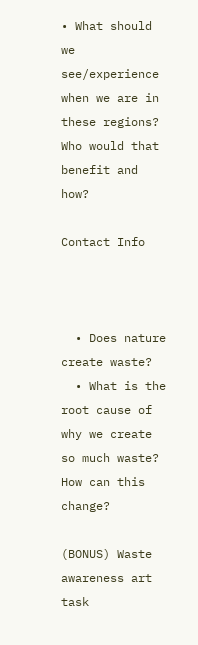• What should we see/experience when we are in these regions? Who would that benefit and how?

Contact Info



  • Does nature create waste?
  • What is the root cause of why we create so much waste? How can this change?

(BONUS) Waste awareness art task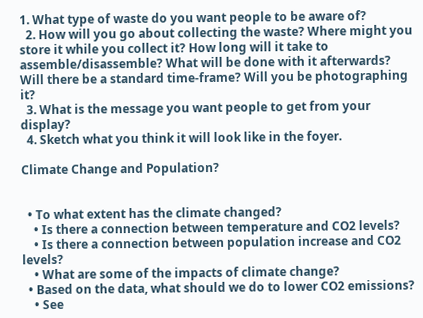1. What type of waste do you want people to be aware of?
  2. How will you go about collecting the waste? Where might you store it while you collect it? How long will it take to assemble/disassemble? What will be done with it afterwards? Will there be a standard time-frame? Will you be photographing it?
  3. What is the message you want people to get from your display?
  4. Sketch what you think it will look like in the foyer.

Climate Change and Population?


  • To what extent has the climate changed?
    • Is there a connection between temperature and CO2 levels?
    • Is there a connection between population increase and CO2 levels?
    • What are some of the impacts of climate change?
  • Based on the data, what should we do to lower CO2 emissions?
    • See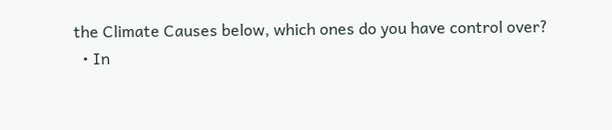the Climate Causes below, which ones do you have control over?
  • In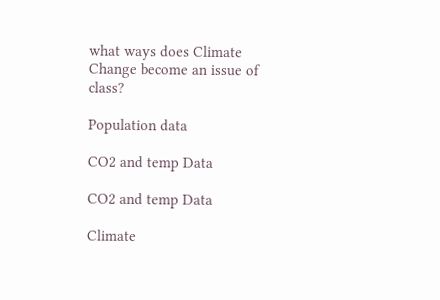what ways does Climate Change become an issue of class?

Population data

CO2 and temp Data

CO2 and temp Data

Climate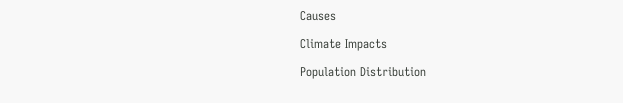Causes

Climate Impacts

Population Distribution